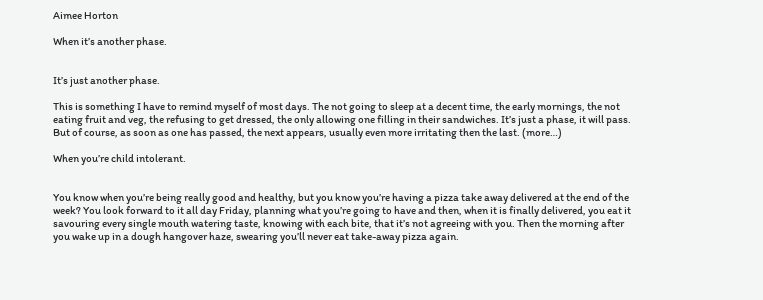Aimee Horton

When it’s another phase.


It’s just another phase.

This is something I have to remind myself of most days. The not going to sleep at a decent time, the early mornings, the not eating fruit and veg, the refusing to get dressed, the only allowing one filling in their sandwiches. It’s just a phase, it will pass. But of course, as soon as one has passed, the next appears, usually even more irritating then the last. (more…)

When you’re child intolerant.


You know when you’re being really good and healthy, but you know you’re having a pizza take away delivered at the end of the week? You look forward to it all day Friday, planning what you’re going to have and then, when it is finally delivered, you eat it savouring every single mouth watering taste, knowing with each bite, that it’s not agreeing with you. Then the morning after you wake up in a dough hangover haze, swearing you’ll never eat take-away pizza again.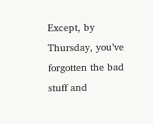Except, by Thursday, you’ve forgotten the bad stuff and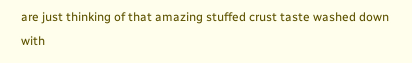are just thinking of that amazing stuffed crust taste washed down with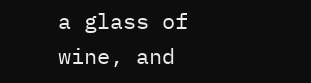a glass of wine, and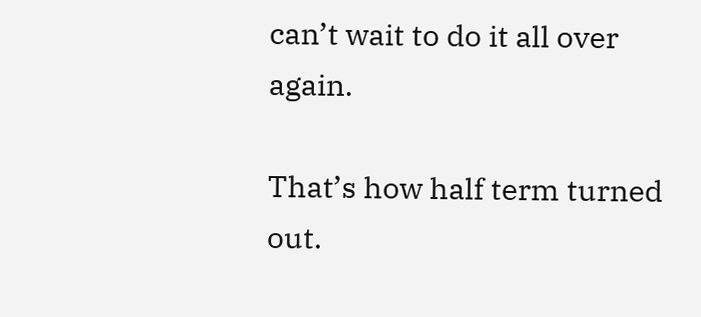can’t wait to do it all over again.

That’s how half term turned out.